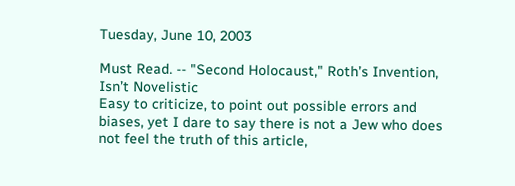Tuesday, June 10, 2003

Must Read. -- "Second Holocaust," Roth’s Invention, Isn’t Novelistic
Easy to criticize, to point out possible errors and biases, yet I dare to say there is not a Jew who does not feel the truth of this article,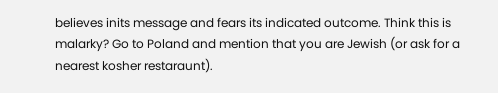believes inits message and fears its indicated outcome. Think this is malarky? Go to Poland and mention that you are Jewish (or ask for a nearest kosher restaraunt).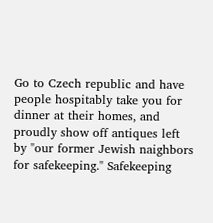Go to Czech republic and have people hospitably take you for dinner at their homes, and proudly show off antiques left by "our former Jewish naighbors for safekeeping." Safekeeping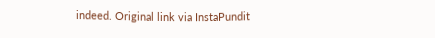indeed. Original link via InstaPundit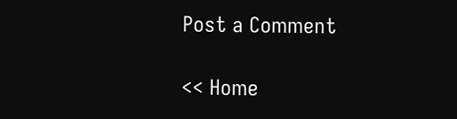Post a Comment

<< Home